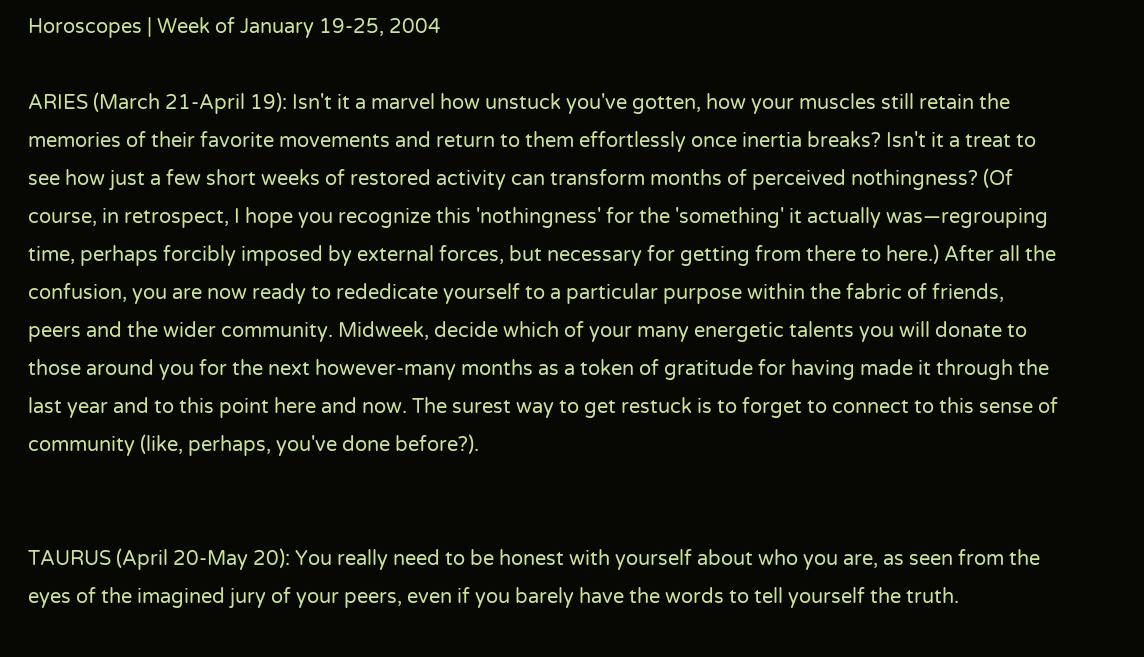Horoscopes | Week of January 19-25, 2004

ARIES (March 21-April 19): Isn't it a marvel how unstuck you've gotten, how your muscles still retain the memories of their favorite movements and return to them effortlessly once inertia breaks? Isn't it a treat to see how just a few short weeks of restored activity can transform months of perceived nothingness? (Of course, in retrospect, I hope you recognize this 'nothingness' for the 'something' it actually was—regrouping time, perhaps forcibly imposed by external forces, but necessary for getting from there to here.) After all the confusion, you are now ready to rededicate yourself to a particular purpose within the fabric of friends, peers and the wider community. Midweek, decide which of your many energetic talents you will donate to those around you for the next however-many months as a token of gratitude for having made it through the last year and to this point here and now. The surest way to get restuck is to forget to connect to this sense of community (like, perhaps, you've done before?).


TAURUS (April 20-May 20): You really need to be honest with yourself about who you are, as seen from the eyes of the imagined jury of your peers, even if you barely have the words to tell yourself the truth.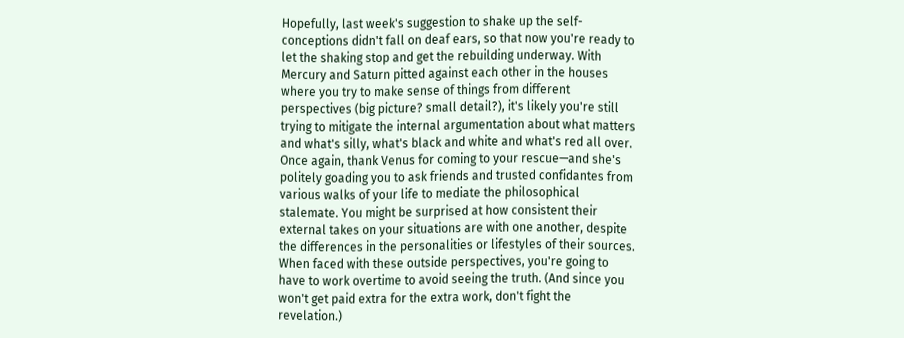Hopefully, last week's suggestion to shake up the self-conceptions didn't fall on deaf ears, so that now you're ready to let the shaking stop and get the rebuilding underway. With Mercury and Saturn pitted against each other in the houses where you try to make sense of things from different perspectives (big picture? small detail?), it's likely you're still trying to mitigate the internal argumentation about what matters and what's silly, what's black and white and what's red all over. Once again, thank Venus for coming to your rescue—and she's politely goading you to ask friends and trusted confidantes from various walks of your life to mediate the philosophical stalemate. You might be surprised at how consistent their external takes on your situations are with one another, despite the differences in the personalities or lifestyles of their sources. When faced with these outside perspectives, you're going to have to work overtime to avoid seeing the truth. (And since you won't get paid extra for the extra work, don't fight the revelation.)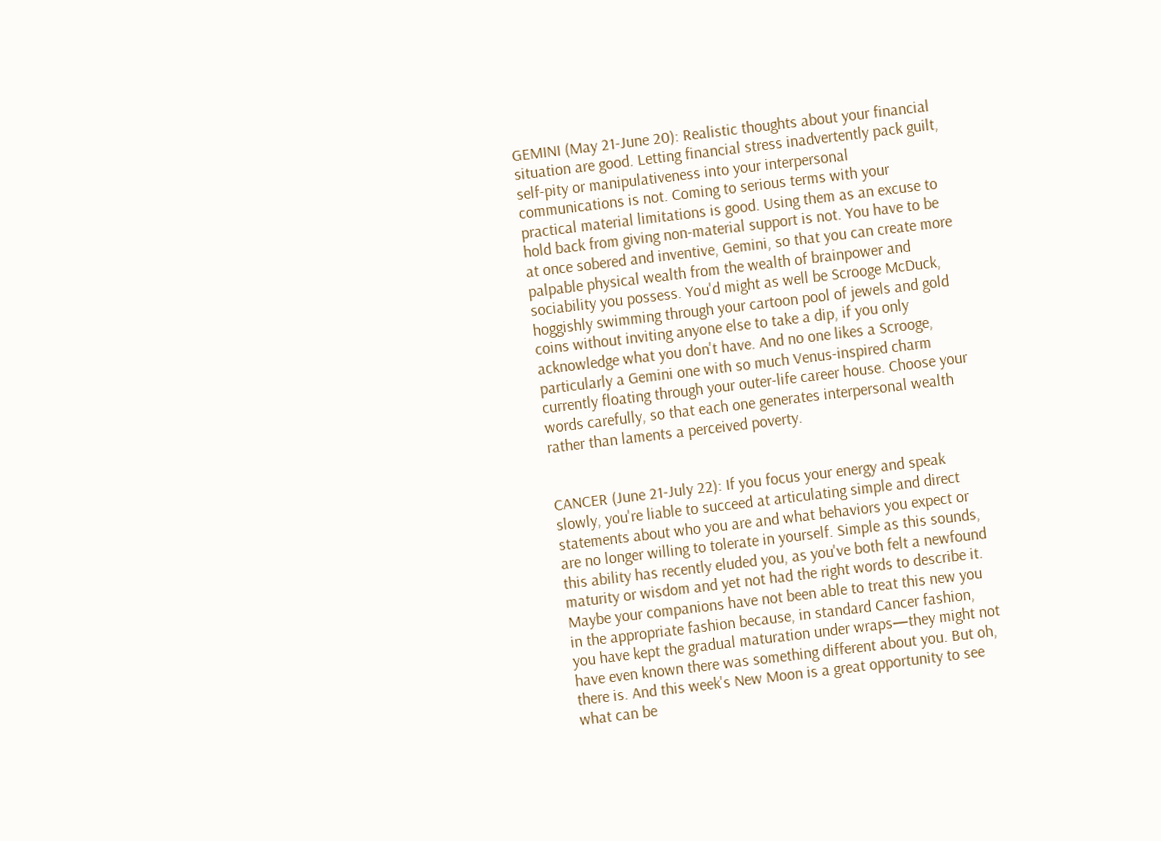GEMINI (May 21-June 20): Realistic thoughts about your financial situation are good. Letting financial stress inadvertently pack guilt, self-pity or manipulativeness into your interpersonal communications is not. Coming to serious terms with your practical material limitations is good. Using them as an excuse to hold back from giving non-material support is not. You have to be at once sobered and inventive, Gemini, so that you can create more palpable physical wealth from the wealth of brainpower and sociability you possess. You'd might as well be Scrooge McDuck, hoggishly swimming through your cartoon pool of jewels and gold coins without inviting anyone else to take a dip, if you only acknowledge what you don't have. And no one likes a Scrooge, particularly a Gemini one with so much Venus-inspired charm currently floating through your outer-life career house. Choose your words carefully, so that each one generates interpersonal wealth rather than laments a perceived poverty.


CANCER (June 21-July 22): If you focus your energy and speak slowly, you're liable to succeed at articulating simple and direct statements about who you are and what behaviors you expect or are no longer willing to tolerate in yourself. Simple as this sounds, this ability has recently eluded you, as you've both felt a newfound maturity or wisdom and yet not had the right words to describe it. Maybe your companions have not been able to treat this new you in the appropriate fashion because, in standard Cancer fashion, you have kept the gradual maturation under wraps—they might not have even known there was something different about you. But oh, there is. And this week's New Moon is a great opportunity to see what can be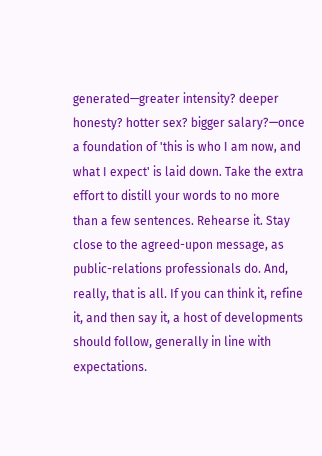generated—greater intensity? deeper honesty? hotter sex? bigger salary?—once a foundation of 'this is who I am now, and what I expect' is laid down. Take the extra effort to distill your words to no more than a few sentences. Rehearse it. Stay close to the agreed-upon message, as public-relations professionals do. And, really, that is all. If you can think it, refine it, and then say it, a host of developments should follow, generally in line with expectations.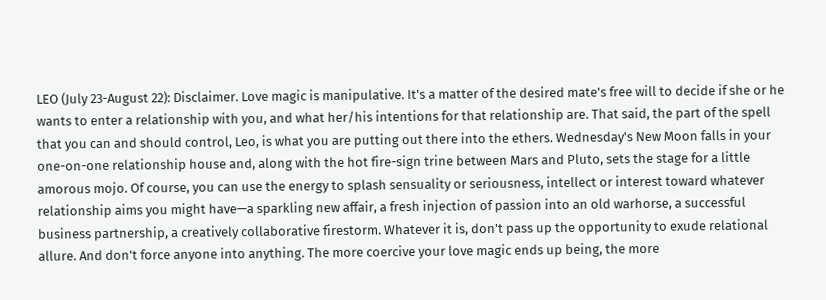LEO (July 23-August 22): Disclaimer. Love magic is manipulative. It's a matter of the desired mate's free will to decide if she or he wants to enter a relationship with you, and what her/his intentions for that relationship are. That said, the part of the spell that you can and should control, Leo, is what you are putting out there into the ethers. Wednesday's New Moon falls in your one-on-one relationship house and, along with the hot fire-sign trine between Mars and Pluto, sets the stage for a little amorous mojo. Of course, you can use the energy to splash sensuality or seriousness, intellect or interest toward whatever relationship aims you might have—a sparkling new affair, a fresh injection of passion into an old warhorse, a successful business partnership, a creatively collaborative firestorm. Whatever it is, don't pass up the opportunity to exude relational allure. And don't force anyone into anything. The more coercive your love magic ends up being, the more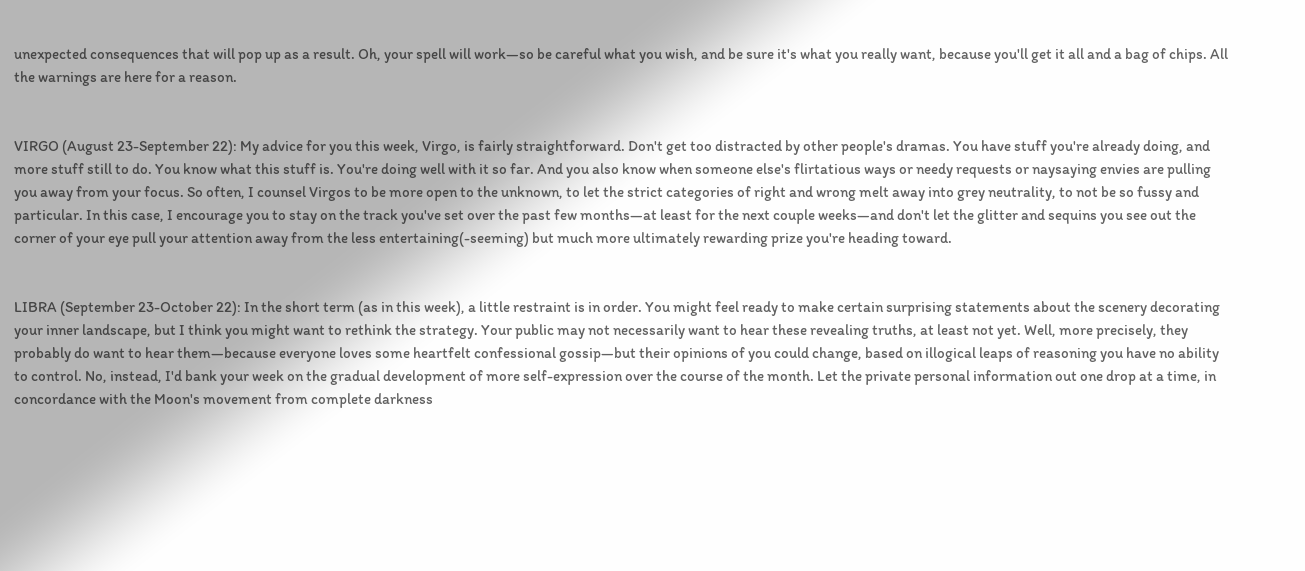unexpected consequences that will pop up as a result. Oh, your spell will work—so be careful what you wish, and be sure it's what you really want, because you'll get it all and a bag of chips. All the warnings are here for a reason.


VIRGO (August 23-September 22): My advice for you this week, Virgo, is fairly straightforward. Don't get too distracted by other people's dramas. You have stuff you're already doing, and more stuff still to do. You know what this stuff is. You're doing well with it so far. And you also know when someone else's flirtatious ways or needy requests or naysaying envies are pulling you away from your focus. So often, I counsel Virgos to be more open to the unknown, to let the strict categories of right and wrong melt away into grey neutrality, to not be so fussy and particular. In this case, I encourage you to stay on the track you've set over the past few months—at least for the next couple weeks—and don't let the glitter and sequins you see out the corner of your eye pull your attention away from the less entertaining(-seeming) but much more ultimately rewarding prize you're heading toward.


LIBRA (September 23-October 22): In the short term (as in this week), a little restraint is in order. You might feel ready to make certain surprising statements about the scenery decorating your inner landscape, but I think you might want to rethink the strategy. Your public may not necessarily want to hear these revealing truths, at least not yet. Well, more precisely, they probably do want to hear them—because everyone loves some heartfelt confessional gossip—but their opinions of you could change, based on illogical leaps of reasoning you have no ability to control. No, instead, I'd bank your week on the gradual development of more self-expression over the course of the month. Let the private personal information out one drop at a time, in concordance with the Moon's movement from complete darkness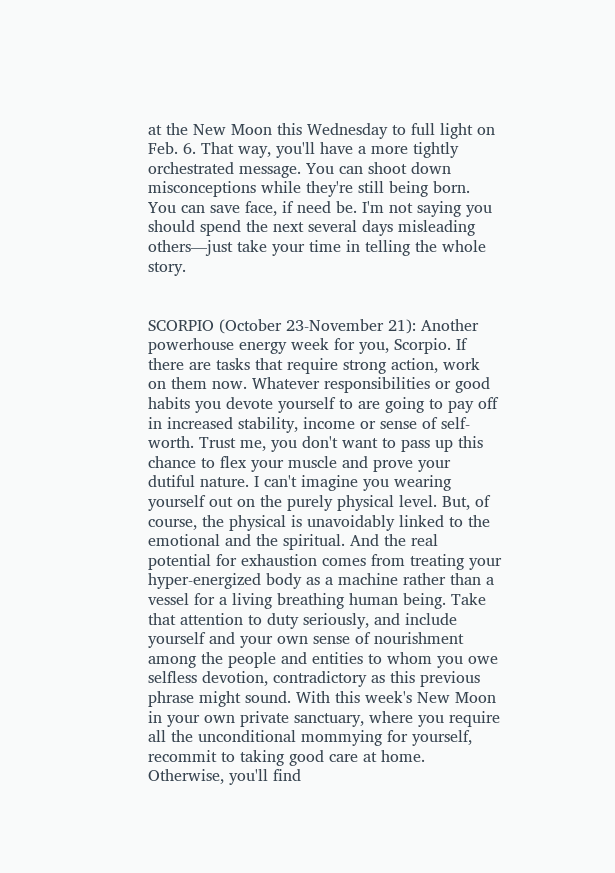at the New Moon this Wednesday to full light on Feb. 6. That way, you'll have a more tightly orchestrated message. You can shoot down misconceptions while they're still being born. You can save face, if need be. I'm not saying you should spend the next several days misleading others—just take your time in telling the whole story.


SCORPIO (October 23-November 21): Another powerhouse energy week for you, Scorpio. If there are tasks that require strong action, work on them now. Whatever responsibilities or good habits you devote yourself to are going to pay off in increased stability, income or sense of self-worth. Trust me, you don't want to pass up this chance to flex your muscle and prove your dutiful nature. I can't imagine you wearing yourself out on the purely physical level. But, of course, the physical is unavoidably linked to the emotional and the spiritual. And the real potential for exhaustion comes from treating your hyper-energized body as a machine rather than a vessel for a living breathing human being. Take that attention to duty seriously, and include yourself and your own sense of nourishment among the people and entities to whom you owe selfless devotion, contradictory as this previous phrase might sound. With this week's New Moon in your own private sanctuary, where you require all the unconditional mommying for yourself, recommit to taking good care at home. Otherwise, you'll find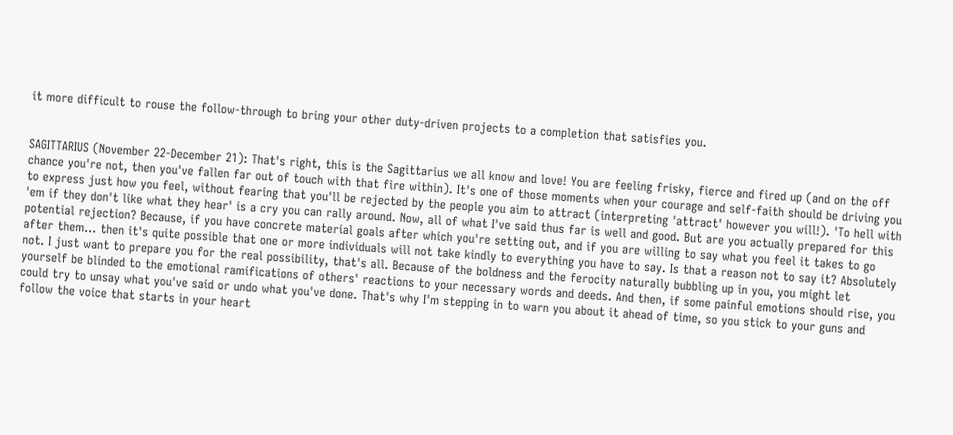it more difficult to rouse the follow-through to bring your other duty-driven projects to a completion that satisfies you.


SAGITTARIUS (November 22-December 21): That's right, this is the Sagittarius we all know and love! You are feeling frisky, fierce and fired up (and on the off chance you're not, then you've fallen far out of touch with that fire within). It's one of those moments when your courage and self-faith should be driving you to express just how you feel, without fearing that you'll be rejected by the people you aim to attract (interpreting 'attract' however you will!). 'To hell with 'em if they don't like what they hear' is a cry you can rally around. Now, all of what I've said thus far is well and good. But are you actually prepared for this potential rejection? Because, if you have concrete material goals after which you're setting out, and if you are willing to say what you feel it takes to go after them… then it's quite possible that one or more individuals will not take kindly to everything you have to say. Is that a reason not to say it? Absolutely not. I just want to prepare you for the real possibility, that's all. Because of the boldness and the ferocity naturally bubbling up in you, you might let yourself be blinded to the emotional ramifications of others' reactions to your necessary words and deeds. And then, if some painful emotions should rise, you could try to unsay what you've said or undo what you've done. That's why I'm stepping in to warn you about it ahead of time, so you stick to your guns and follow the voice that starts in your heart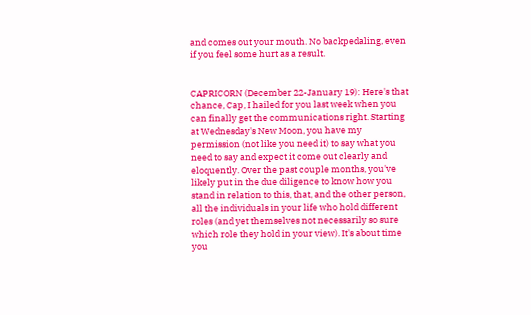and comes out your mouth. No backpedaling, even if you feel some hurt as a result.


CAPRICORN (December 22-January 19): Here's that chance, Cap, I hailed for you last week when you can finally get the communications right. Starting at Wednesday's New Moon, you have my permission (not like you need it) to say what you need to say and expect it come out clearly and eloquently. Over the past couple months, you've likely put in the due diligence to know how you stand in relation to this, that, and the other person, all the individuals in your life who hold different roles (and yet themselves not necessarily so sure which role they hold in your view). It's about time you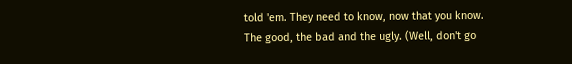told 'em. They need to know, now that you know. The good, the bad and the ugly. (Well, don't go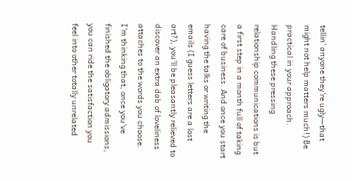tellin' anyone they're ugly—that might not help matters much!) Be practical in your approach. Handling these pressing relationship communications is but a first step in a month full of taking care of business. And once you start having the talks or writing the emails (I guess letters are a lost art?), you'll be pleasantly relieved to discover an extra dab of loveliness attaches to the words you choose. I'm thinking that, once you've finished the obligatory admissions, you can ride the satisfaction you feel into other totally unrelated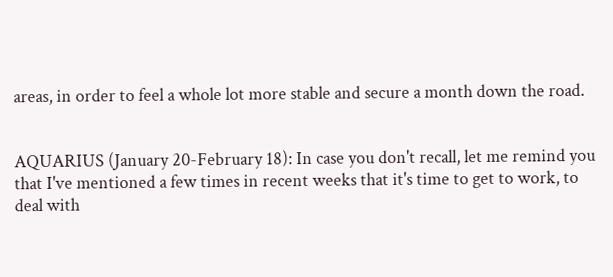areas, in order to feel a whole lot more stable and secure a month down the road.


AQUARIUS (January 20-February 18): In case you don't recall, let me remind you that I've mentioned a few times in recent weeks that it's time to get to work, to deal with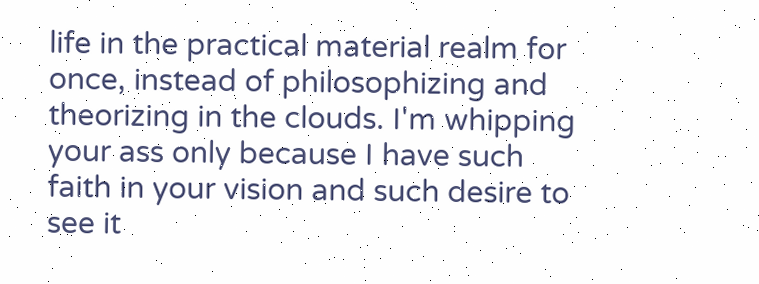life in the practical material realm for once, instead of philosophizing and theorizing in the clouds. I'm whipping your ass only because I have such faith in your vision and such desire to see it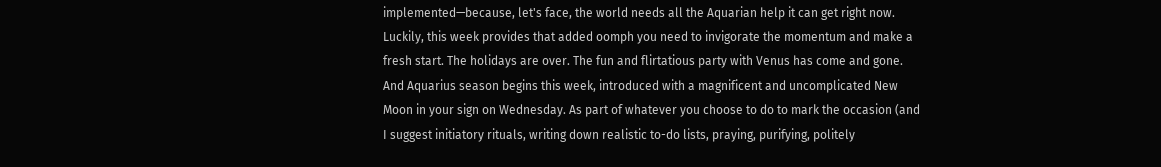implemented—because, let's face, the world needs all the Aquarian help it can get right now. Luckily, this week provides that added oomph you need to invigorate the momentum and make a fresh start. The holidays are over. The fun and flirtatious party with Venus has come and gone. And Aquarius season begins this week, introduced with a magnificent and uncomplicated New Moon in your sign on Wednesday. As part of whatever you choose to do to mark the occasion (and I suggest initiatory rituals, writing down realistic to-do lists, praying, purifying, politely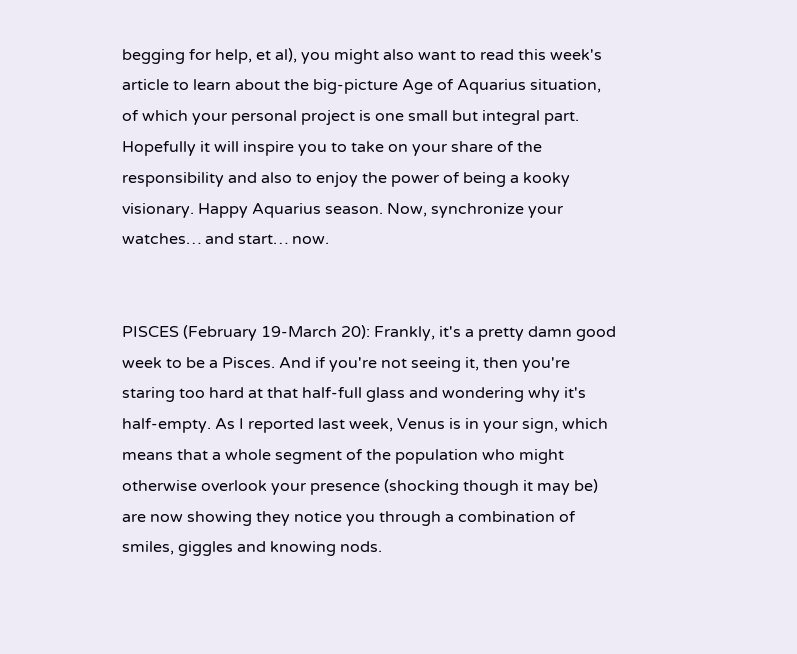begging for help, et al), you might also want to read this week's article to learn about the big-picture Age of Aquarius situation, of which your personal project is one small but integral part. Hopefully it will inspire you to take on your share of the responsibility and also to enjoy the power of being a kooky visionary. Happy Aquarius season. Now, synchronize your watches… and start… now.


PISCES (February 19-March 20): Frankly, it's a pretty damn good week to be a Pisces. And if you're not seeing it, then you're staring too hard at that half-full glass and wondering why it's half-empty. As I reported last week, Venus is in your sign, which means that a whole segment of the population who might otherwise overlook your presence (shocking though it may be) are now showing they notice you through a combination of smiles, giggles and knowing nods.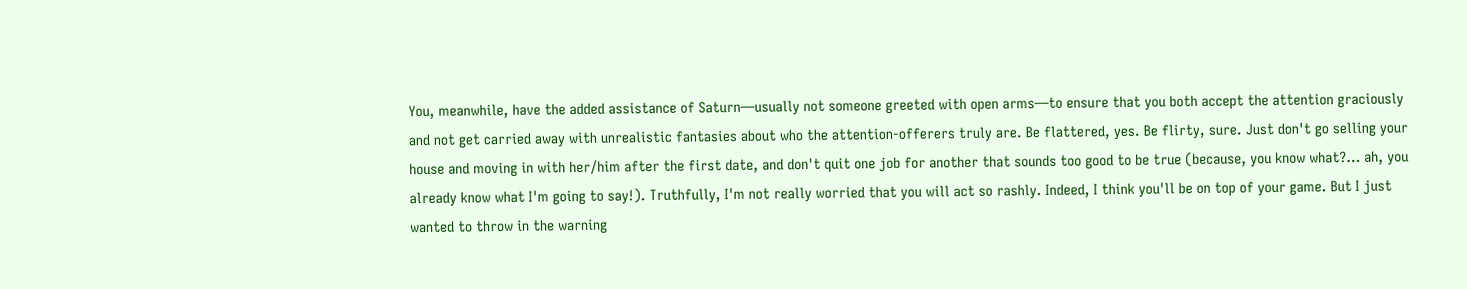You, meanwhile, have the added assistance of Saturn—usually not someone greeted with open arms—to ensure that you both accept the attention graciously and not get carried away with unrealistic fantasies about who the attention-offerers truly are. Be flattered, yes. Be flirty, sure. Just don't go selling your house and moving in with her/him after the first date, and don't quit one job for another that sounds too good to be true (because, you know what?… ah, you already know what I'm going to say!). Truthfully, I'm not really worried that you will act so rashly. Indeed, I think you'll be on top of your game. But I just wanted to throw in the warning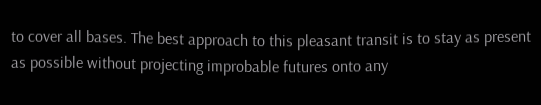to cover all bases. The best approach to this pleasant transit is to stay as present as possible without projecting improbable futures onto any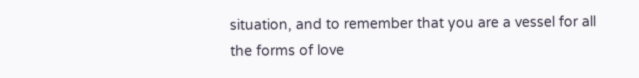situation, and to remember that you are a vessel for all the forms of love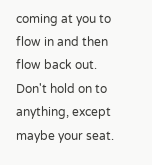coming at you to flow in and then flow back out. Don't hold on to anything, except maybe your seat.